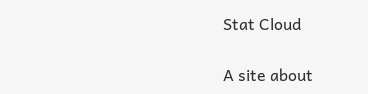Stat Cloud

A site about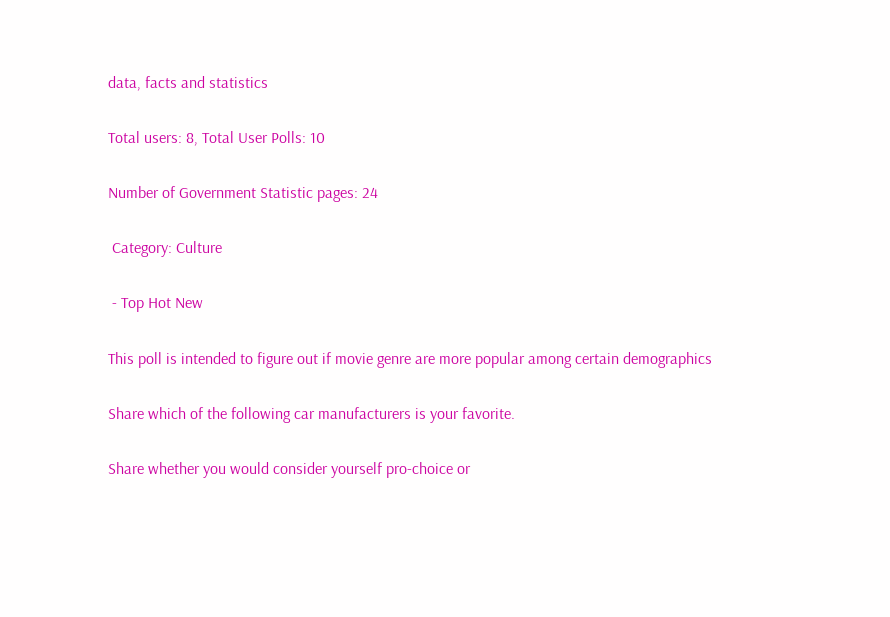data, facts and statistics

Total users: 8, Total User Polls: 10

Number of Government Statistic pages: 24

 Category: Culture

 - Top Hot New

This poll is intended to figure out if movie genre are more popular among certain demographics

Share which of the following car manufacturers is your favorite.

Share whether you would consider yourself pro-choice or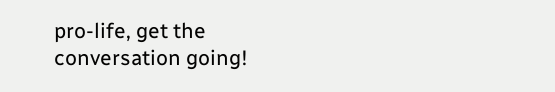pro-life, get the conversation going!